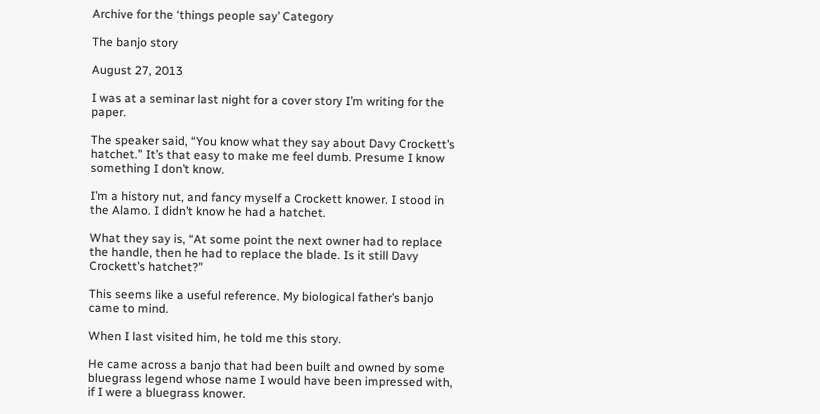Archive for the ‘things people say’ Category

The banjo story

August 27, 2013

I was at a seminar last night for a cover story I’m writing for the paper.

The speaker said, “You know what they say about Davy Crockett’s hatchet.” It’s that easy to make me feel dumb. Presume I know something I don’t know.

I’m a history nut, and fancy myself a Crockett knower. I stood in the Alamo. I didn’t know he had a hatchet.

What they say is, “At some point the next owner had to replace the handle, then he had to replace the blade. Is it still Davy Crockett’s hatchet?”

This seems like a useful reference. My biological father’s banjo came to mind.

When I last visited him, he told me this story.

He came across a banjo that had been built and owned by some bluegrass legend whose name I would have been impressed with, if I were a bluegrass knower.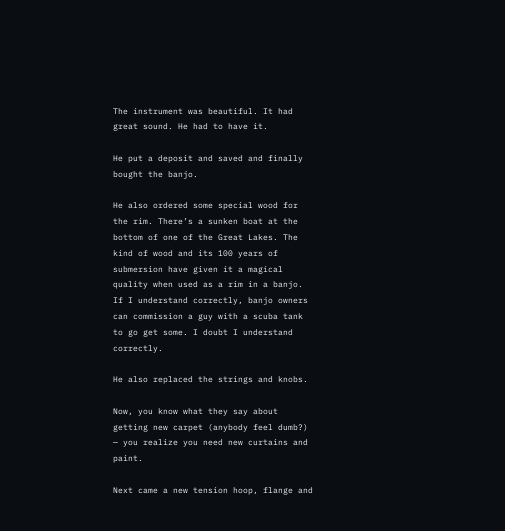The instrument was beautiful. It had great sound. He had to have it.

He put a deposit and saved and finally bought the banjo.

He also ordered some special wood for the rim. There’s a sunken boat at the bottom of one of the Great Lakes. The kind of wood and its 100 years of submersion have given it a magical quality when used as a rim in a banjo. If I understand correctly, banjo owners can commission a guy with a scuba tank to go get some. I doubt I understand correctly.

He also replaced the strings and knobs.

Now, you know what they say about getting new carpet (anybody feel dumb?) — you realize you need new curtains and paint.

Next came a new tension hoop, flange and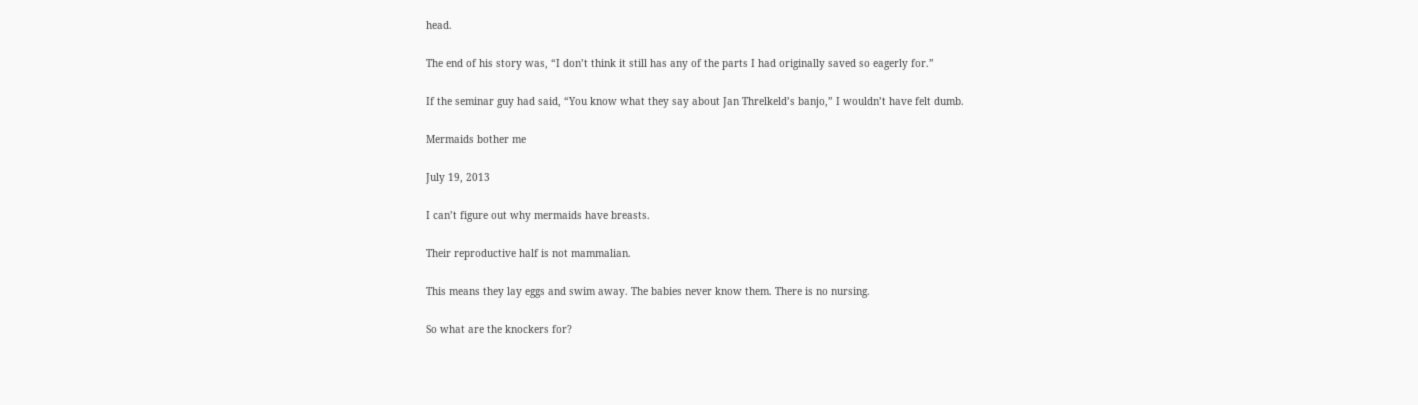head.

The end of his story was, “I don’t think it still has any of the parts I had originally saved so eagerly for.”

If the seminar guy had said, “You know what they say about Jan Threlkeld’s banjo,” I wouldn’t have felt dumb.

Mermaids bother me

July 19, 2013

I can’t figure out why mermaids have breasts.

Their reproductive half is not mammalian.

This means they lay eggs and swim away. The babies never know them. There is no nursing.

So what are the knockers for?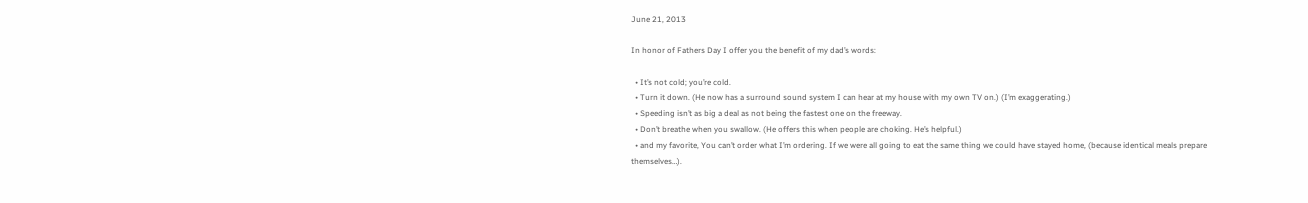June 21, 2013

In honor of Fathers Day I offer you the benefit of my dad’s words:

  • It’s not cold; you’re cold.
  • Turn it down. (He now has a surround sound system I can hear at my house with my own TV on.) (I’m exaggerating.)
  • Speeding isn’t as big a deal as not being the fastest one on the freeway.
  • Don’t breathe when you swallow. (He offers this when people are choking. He’s helpful.)
  • and my favorite, You can’t order what I’m ordering. If we were all going to eat the same thing we could have stayed home, (because identical meals prepare themselves…).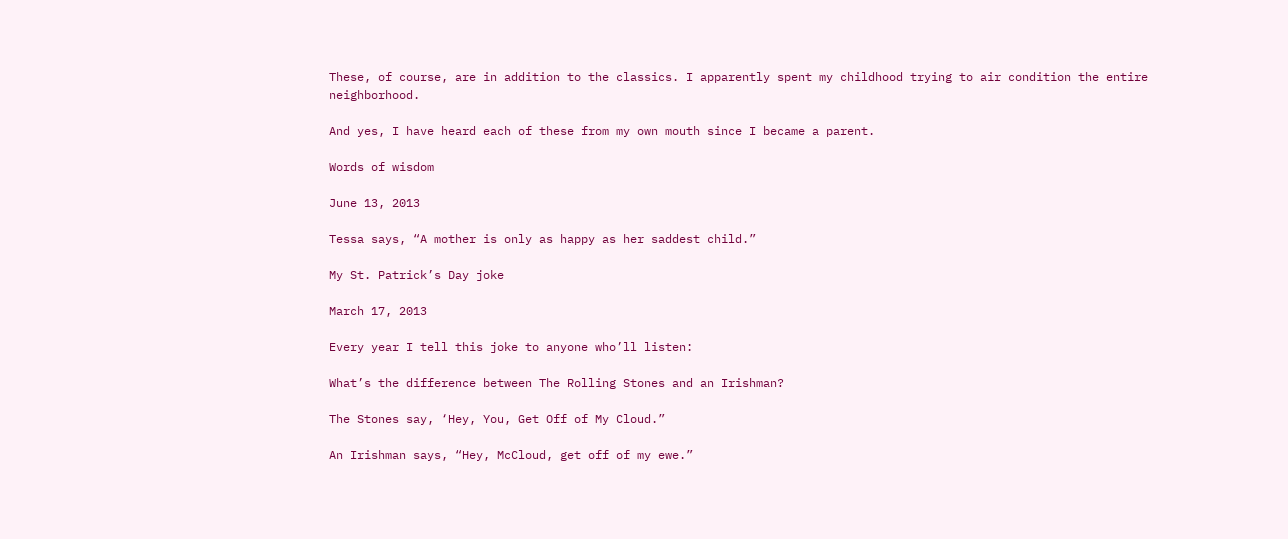These, of course, are in addition to the classics. I apparently spent my childhood trying to air condition the entire neighborhood.

And yes, I have heard each of these from my own mouth since I became a parent.

Words of wisdom

June 13, 2013

Tessa says, “A mother is only as happy as her saddest child.”

My St. Patrick’s Day joke

March 17, 2013

Every year I tell this joke to anyone who’ll listen:

What’s the difference between The Rolling Stones and an Irishman?

The Stones say, ‘Hey, You, Get Off of My Cloud.”

An Irishman says, “Hey, McCloud, get off of my ewe.”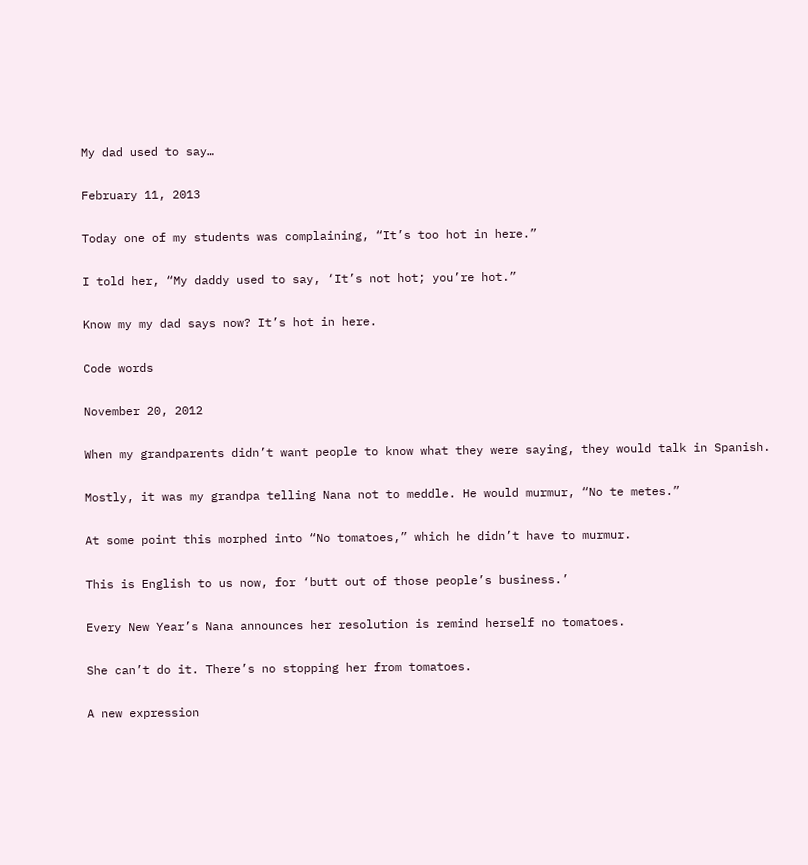My dad used to say…

February 11, 2013

Today one of my students was complaining, “It’s too hot in here.”

I told her, “My daddy used to say, ‘It’s not hot; you’re hot.”

Know my my dad says now? It’s hot in here.

Code words

November 20, 2012

When my grandparents didn’t want people to know what they were saying, they would talk in Spanish.

Mostly, it was my grandpa telling Nana not to meddle. He would murmur, “No te metes.”

At some point this morphed into “No tomatoes,” which he didn’t have to murmur.

This is English to us now, for ‘butt out of those people’s business.’

Every New Year’s Nana announces her resolution is remind herself no tomatoes.

She can’t do it. There’s no stopping her from tomatoes.

A new expression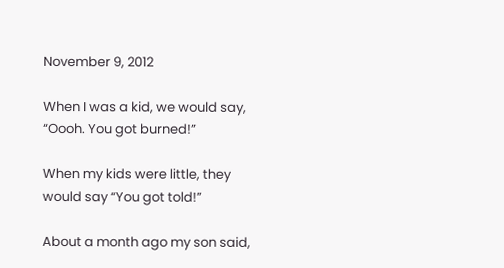November 9, 2012

When I was a kid, we would say, “Oooh. You got burned!”

When my kids were little, they would say “You got told!”

About a month ago my son said,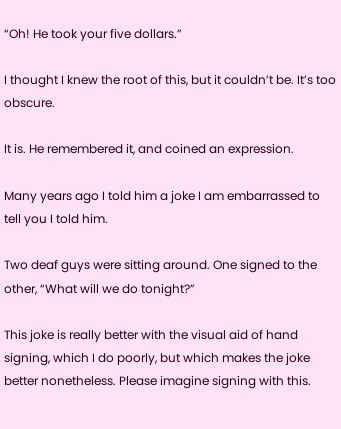“Oh! He took your five dollars.”

I thought I knew the root of this, but it couldn’t be. It’s too obscure.

It is. He remembered it, and coined an expression.

Many years ago I told him a joke I am embarrassed to tell you I told him.

Two deaf guys were sitting around. One signed to the other, “What will we do tonight?”

This joke is really better with the visual aid of hand signing, which I do poorly, but which makes the joke better nonetheless. Please imagine signing with this.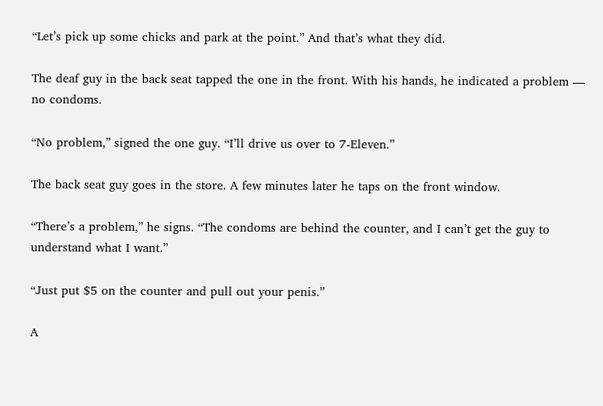“Let’s pick up some chicks and park at the point.” And that’s what they did.

The deaf guy in the back seat tapped the one in the front. With his hands, he indicated a problem — no condoms.

“No problem,” signed the one guy. “I’ll drive us over to 7-Eleven.”

The back seat guy goes in the store. A few minutes later he taps on the front window.

“There’s a problem,” he signs. “The condoms are behind the counter, and I can’t get the guy to understand what I want.”

“Just put $5 on the counter and pull out your penis.”

A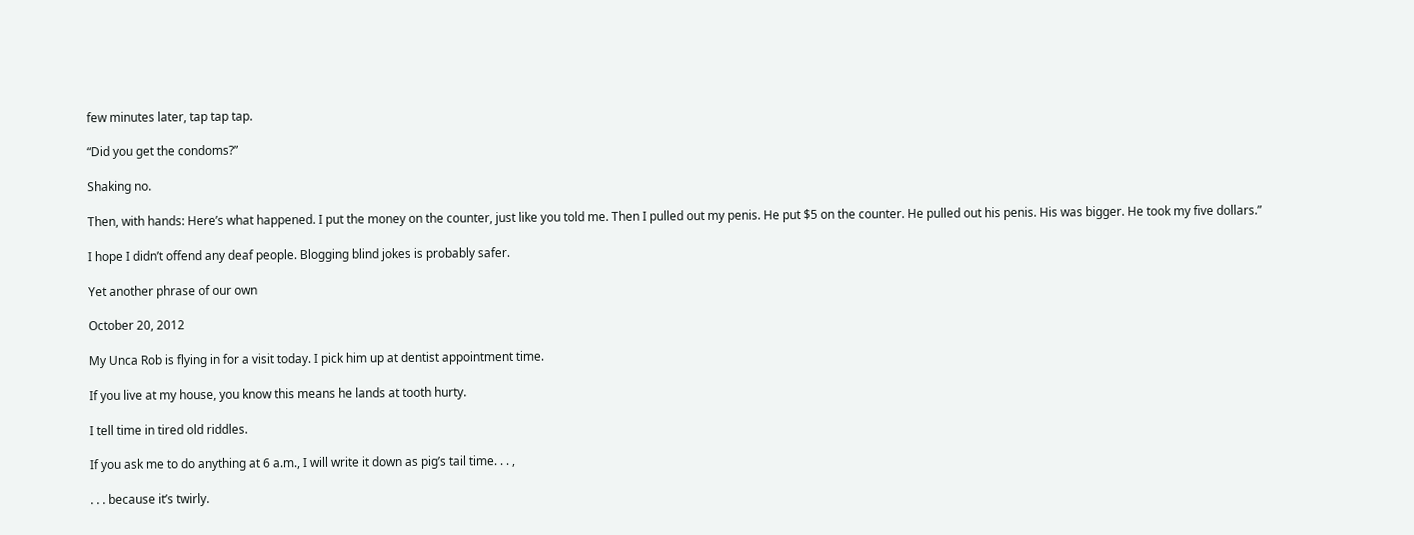few minutes later, tap tap tap.

“Did you get the condoms?”

Shaking no.

Then, with hands: Here’s what happened. I put the money on the counter, just like you told me. Then I pulled out my penis. He put $5 on the counter. He pulled out his penis. His was bigger. He took my five dollars.”

I hope I didn’t offend any deaf people. Blogging blind jokes is probably safer.

Yet another phrase of our own

October 20, 2012

My Unca Rob is flying in for a visit today. I pick him up at dentist appointment time.

If you live at my house, you know this means he lands at tooth hurty.

I tell time in tired old riddles.

If you ask me to do anything at 6 a.m., I will write it down as pig’s tail time. . . ,

. . . because it’s twirly.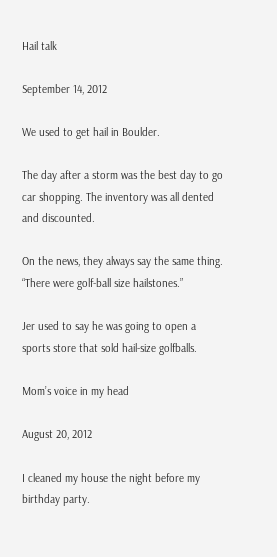Hail talk

September 14, 2012

We used to get hail in Boulder.

The day after a storm was the best day to go car shopping. The inventory was all dented and discounted.

On the news, they always say the same thing. “There were golf-ball size hailstones.”

Jer used to say he was going to open a sports store that sold hail-size golfballs.

Mom’s voice in my head

August 20, 2012

I cleaned my house the night before my birthday party.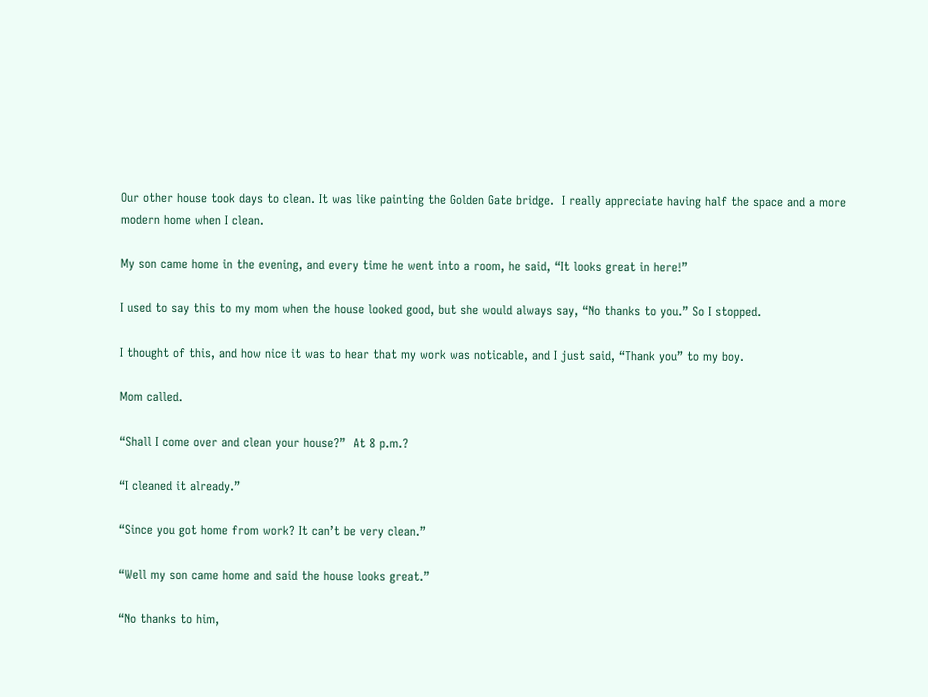Our other house took days to clean. It was like painting the Golden Gate bridge.  I really appreciate having half the space and a more modern home when I clean.

My son came home in the evening, and every time he went into a room, he said, “It looks great in here!”

I used to say this to my mom when the house looked good, but she would always say, “No thanks to you.” So I stopped.

I thought of this, and how nice it was to hear that my work was noticable, and I just said, “Thank you” to my boy.

Mom called.

“Shall I come over and clean your house?”  At 8 p.m.?

“I cleaned it already.”

“Since you got home from work? It can’t be very clean.”

“Well my son came home and said the house looks great.”

“No thanks to him,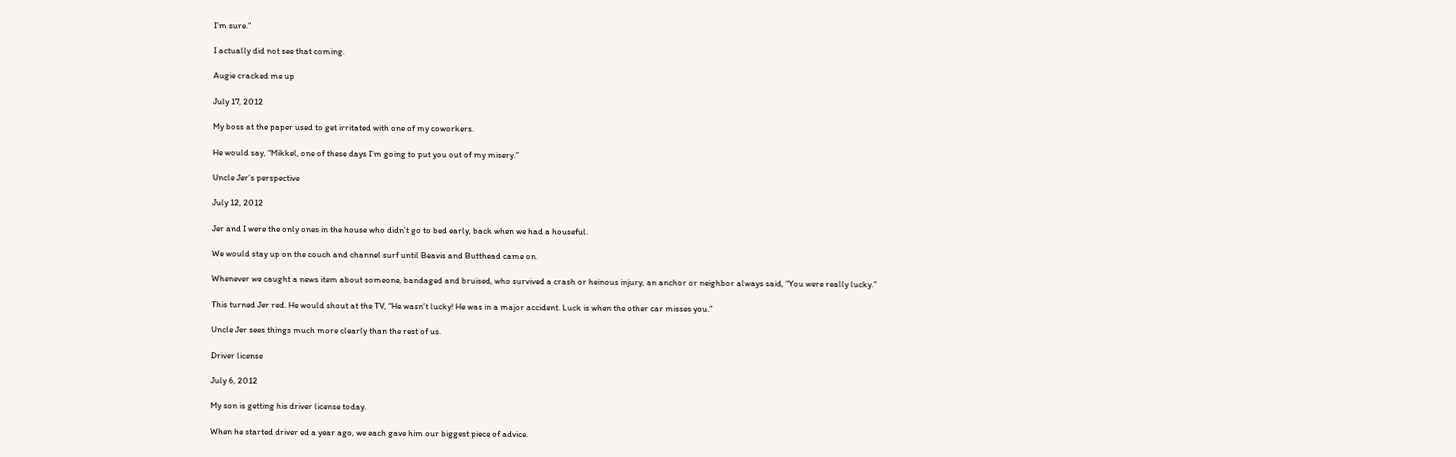I’m sure.”

I actually did not see that coming.

Augie cracked me up

July 17, 2012

My boss at the paper used to get irritated with one of my coworkers.

He would say, “Mikkel, one of these days I’m going to put you out of my misery.”

Uncle Jer’s perspective

July 12, 2012

Jer and I were the only ones in the house who didn’t go to bed early, back when we had a houseful.

We would stay up on the couch and channel surf until Beavis and Butthead came on.

Whenever we caught a news item about someone, bandaged and bruised, who survived a crash or heinous injury, an anchor or neighbor always said, “You were really lucky.”

This turned Jer red. He would shout at the TV, “He wasn’t lucky! He was in a major accident. Luck is when the other car misses you.”

Uncle Jer sees things much more clearly than the rest of us.

Driver license

July 6, 2012

My son is getting his driver license today.

When he started driver ed a year ago, we each gave him our biggest piece of advice.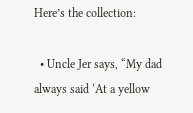Here’s the collection:

  • Uncle Jer says, “My dad always said ‘At a yellow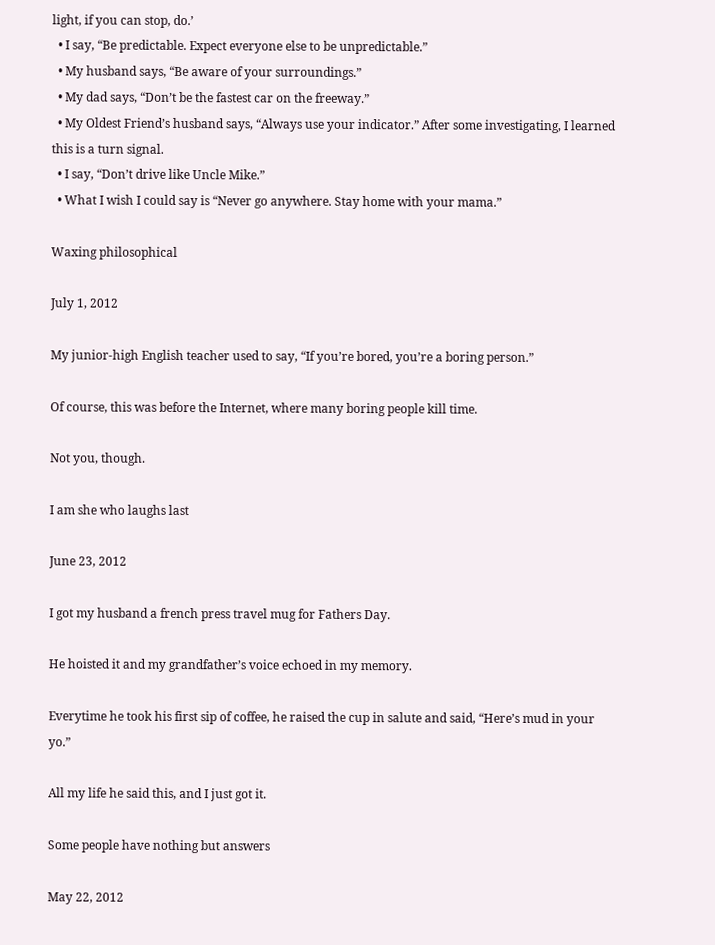light, if you can stop, do.’
  • I say, “Be predictable. Expect everyone else to be unpredictable.”
  • My husband says, “Be aware of your surroundings.”
  • My dad says, “Don’t be the fastest car on the freeway.”
  • My Oldest Friend’s husband says, “Always use your indicator.” After some investigating, I learned this is a turn signal.
  • I say, “Don’t drive like Uncle Mike.”
  • What I wish I could say is “Never go anywhere. Stay home with your mama.”

Waxing philosophical

July 1, 2012

My junior-high English teacher used to say, “If you’re bored, you’re a boring person.”

Of course, this was before the Internet, where many boring people kill time.

Not you, though.

I am she who laughs last

June 23, 2012

I got my husband a french press travel mug for Fathers Day.

He hoisted it and my grandfather’s voice echoed in my memory.

Everytime he took his first sip of coffee, he raised the cup in salute and said, “Here’s mud in your yo.”

All my life he said this, and I just got it.

Some people have nothing but answers

May 22, 2012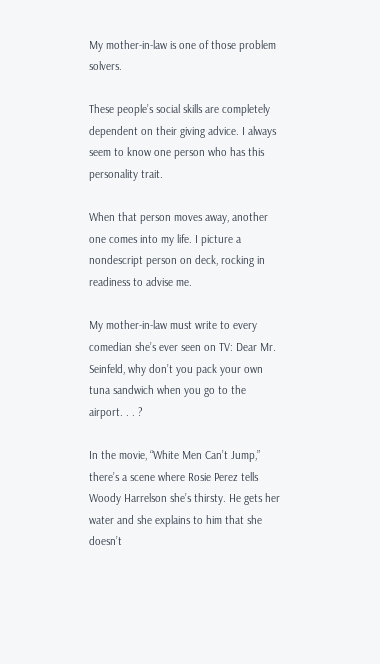My mother-in-law is one of those problem solvers.

These people’s social skills are completely dependent on their giving advice. I always seem to know one person who has this personality trait.

When that person moves away, another one comes into my life. I picture a nondescript person on deck, rocking in readiness to advise me.

My mother-in-law must write to every comedian she’s ever seen on TV: Dear Mr. Seinfeld, why don’t you pack your own tuna sandwich when you go to the airport. . . ?

In the movie, “White Men Can’t Jump,” there’s a scene where Rosie Perez tells Woody Harrelson she’s thirsty. He gets her water and she explains to him that she doesn’t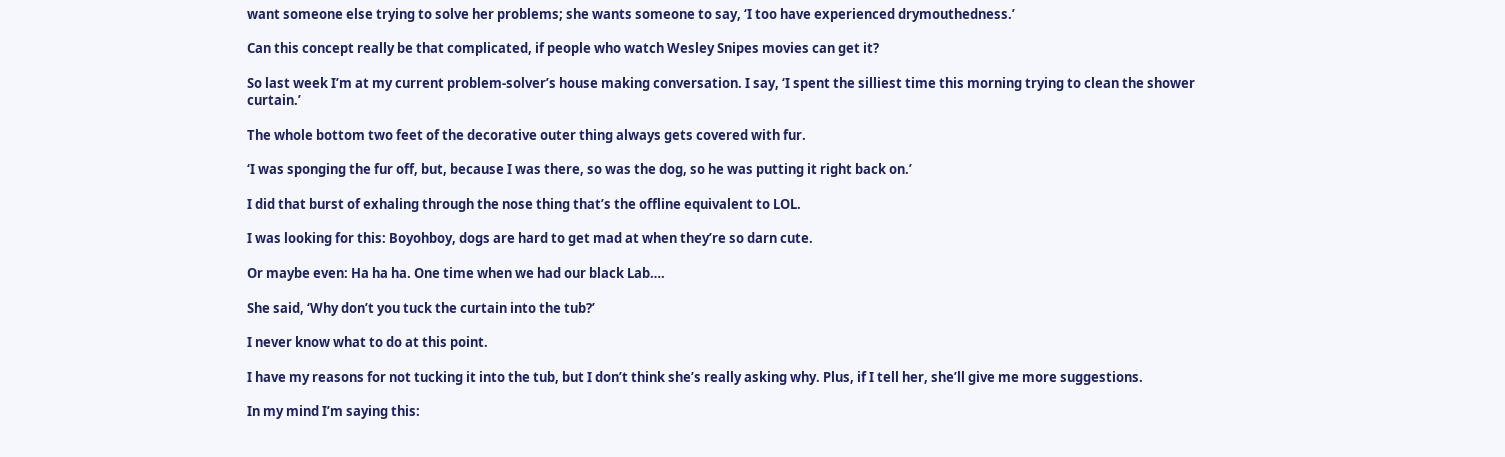want someone else trying to solve her problems; she wants someone to say, ‘I too have experienced drymouthedness.’

Can this concept really be that complicated, if people who watch Wesley Snipes movies can get it?

So last week I’m at my current problem-solver’s house making conversation. I say, ‘I spent the silliest time this morning trying to clean the shower curtain.’

The whole bottom two feet of the decorative outer thing always gets covered with fur.

‘I was sponging the fur off, but, because I was there, so was the dog, so he was putting it right back on.’

I did that burst of exhaling through the nose thing that’s the offline equivalent to LOL.

I was looking for this: Boyohboy, dogs are hard to get mad at when they’re so darn cute.

Or maybe even: Ha ha ha. One time when we had our black Lab….

She said, ‘Why don’t you tuck the curtain into the tub?’

I never know what to do at this point.

I have my reasons for not tucking it into the tub, but I don’t think she’s really asking why. Plus, if I tell her, she’ll give me more suggestions.

In my mind I’m saying this: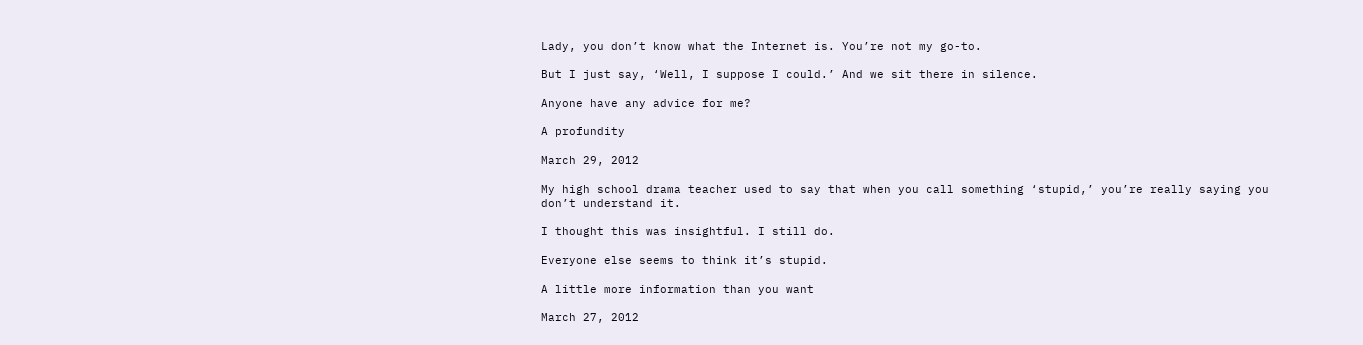Lady, you don’t know what the Internet is. You’re not my go-to.

But I just say, ‘Well, I suppose I could.’ And we sit there in silence.

Anyone have any advice for me?

A profundity

March 29, 2012

My high school drama teacher used to say that when you call something ‘stupid,’ you’re really saying you don’t understand it.

I thought this was insightful. I still do.

Everyone else seems to think it’s stupid.

A little more information than you want

March 27, 2012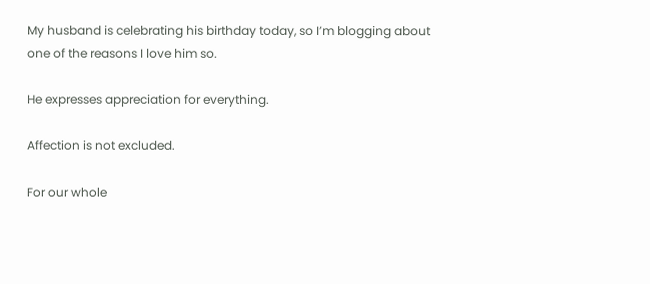My husband is celebrating his birthday today, so I’m blogging about one of the reasons I love him so.

He expresses appreciation for everything.

Affection is not excluded.

For our whole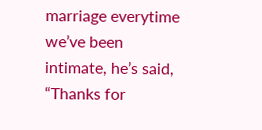marriage everytime we’ve been intimate, he’s said, “Thanks for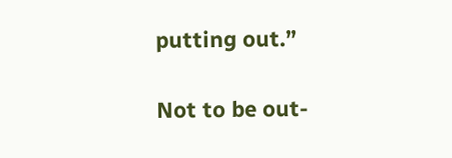putting out.”

Not to be out-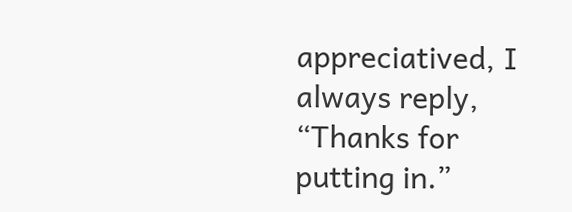appreciatived, I always reply, “Thanks for putting in.”